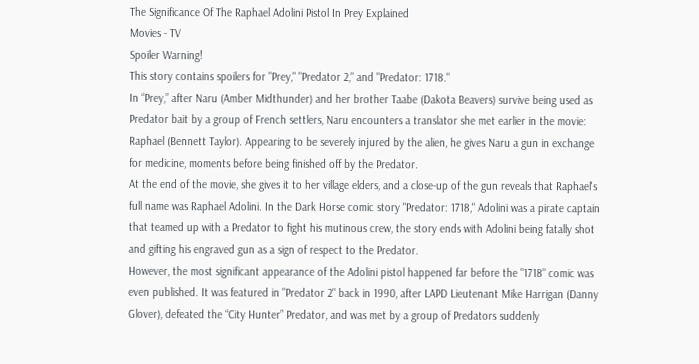The Significance Of The Raphael Adolini Pistol In Prey Explained
Movies - TV
Spoiler Warning!
This story contains spoilers for "Prey," "Predator 2," and "Predator: 1718."
In “Prey,” after Naru (Amber Midthunder) and her brother Taabe (Dakota Beavers) survive being used as Predator bait by a group of French settlers, Naru encounters a translator she met earlier in the movie: Raphael (Bennett Taylor). Appearing to be severely injured by the alien, he gives Naru a gun in exchange for medicine, moments before being finished off by the Predator.
At the end of the movie, she gives it to her village elders, and a close-up of the gun reveals that Raphael's full name was Raphael Adolini. In the Dark Horse comic story "Predator: 1718," Adolini was a pirate captain that teamed up with a Predator to fight his mutinous crew, the story ends with Adolini being fatally shot and gifting his engraved gun as a sign of respect to the Predator.
However, the most significant appearance of the Adolini pistol happened far before the "1718" comic was even published. It was featured in "Predator 2" back in 1990, after LAPD Lieutenant Mike Harrigan (Danny Glover), defeated the “City Hunter” Predator, and was met by a group of Predators suddenly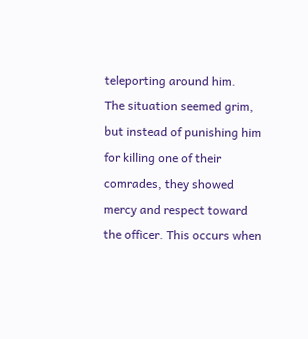teleporting around him.
The situation seemed grim, but instead of punishing him for killing one of their comrades, they showed mercy and respect toward the officer. This occurs when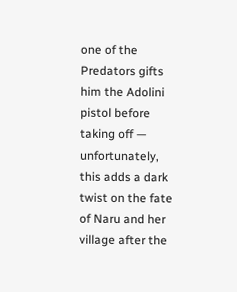one of the Predators gifts him the Adolini pistol before taking off — unfortunately, this adds a dark twist on the fate of Naru and her village after the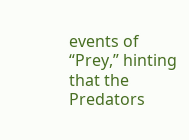events of “Prey,” hinting that the Predators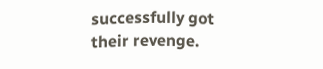successfully got their revenge.